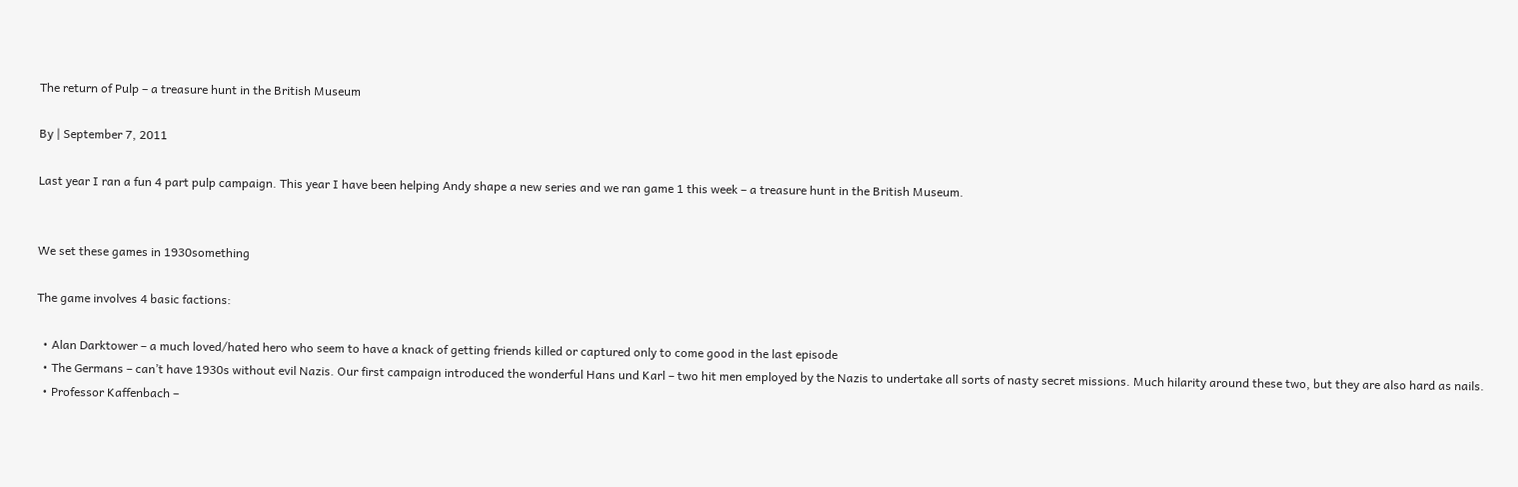The return of Pulp – a treasure hunt in the British Museum

By | September 7, 2011

Last year I ran a fun 4 part pulp campaign. This year I have been helping Andy shape a new series and we ran game 1 this week – a treasure hunt in the British Museum.


We set these games in 1930something

The game involves 4 basic factions:

  • Alan Darktower – a much loved/hated hero who seem to have a knack of getting friends killed or captured only to come good in the last episode
  • The Germans – can’t have 1930s without evil Nazis. Our first campaign introduced the wonderful Hans und Karl – two hit men employed by the Nazis to undertake all sorts of nasty secret missions. Much hilarity around these two, but they are also hard as nails.
  • Professor Kaffenbach –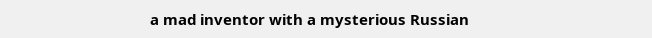a mad inventor with a mysterious Russian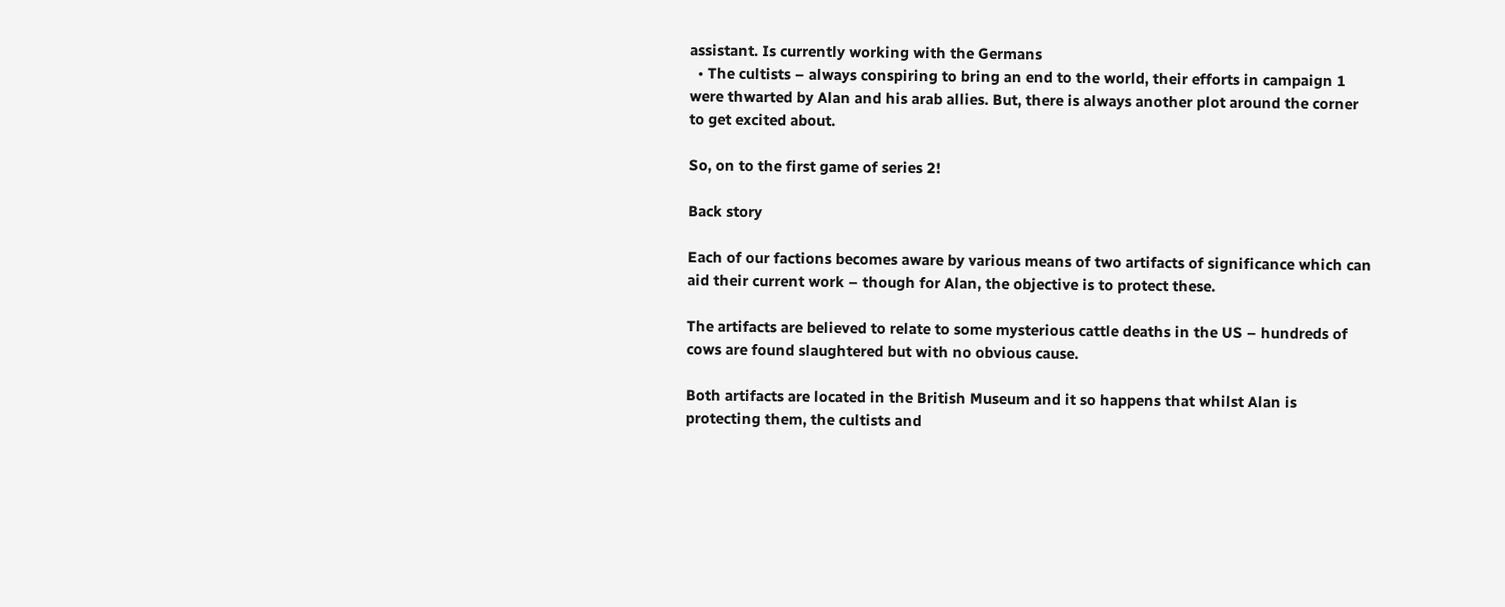assistant. Is currently working with the Germans
  • The cultists – always conspiring to bring an end to the world, their efforts in campaign 1 were thwarted by Alan and his arab allies. But, there is always another plot around the corner to get excited about.

So, on to the first game of series 2!

Back story

Each of our factions becomes aware by various means of two artifacts of significance which can aid their current work – though for Alan, the objective is to protect these.

The artifacts are believed to relate to some mysterious cattle deaths in the US – hundreds of cows are found slaughtered but with no obvious cause.

Both artifacts are located in the British Museum and it so happens that whilst Alan is protecting them, the cultists and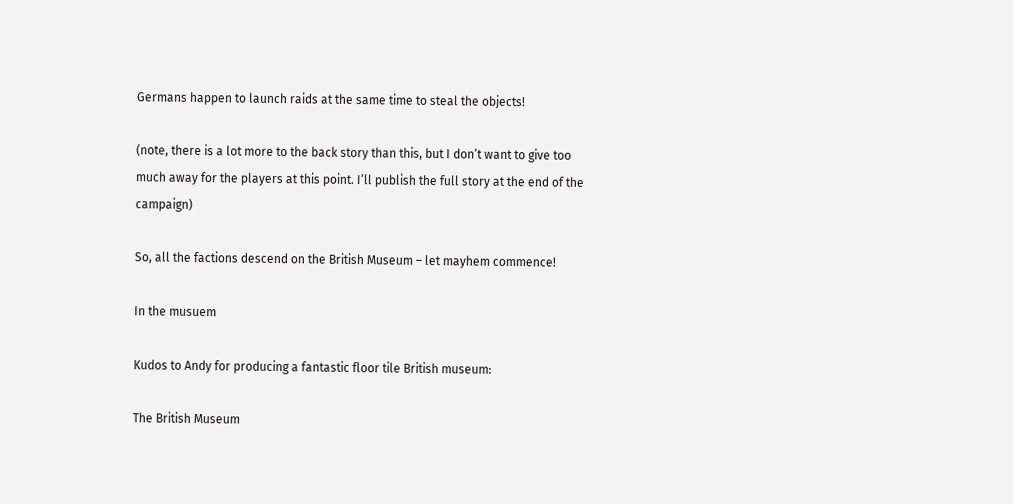Germans happen to launch raids at the same time to steal the objects!

(note, there is a lot more to the back story than this, but I don’t want to give too much away for the players at this point. I’ll publish the full story at the end of the campaign)

So, all the factions descend on the British Museum – let mayhem commence!

In the musuem

Kudos to Andy for producing a fantastic floor tile British museum:

The British Museum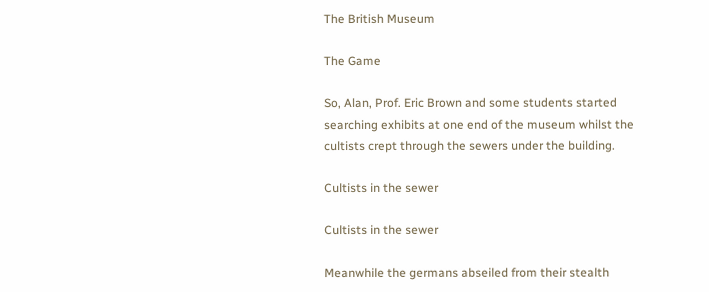The British Museum

The Game

So, Alan, Prof. Eric Brown and some students started searching exhibits at one end of the museum whilst the cultists crept through the sewers under the building.

Cultists in the sewer

Cultists in the sewer

Meanwhile the germans abseiled from their stealth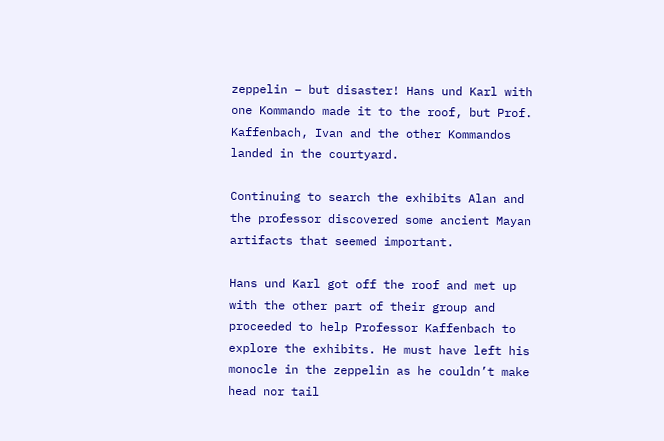zeppelin – but disaster! Hans und Karl with one Kommando made it to the roof, but Prof. Kaffenbach, Ivan and the other Kommandos landed in the courtyard.

Continuing to search the exhibits Alan and the professor discovered some ancient Mayan artifacts that seemed important.

Hans und Karl got off the roof and met up with the other part of their group and proceeded to help Professor Kaffenbach to explore the exhibits. He must have left his monocle in the zeppelin as he couldn’t make head nor tail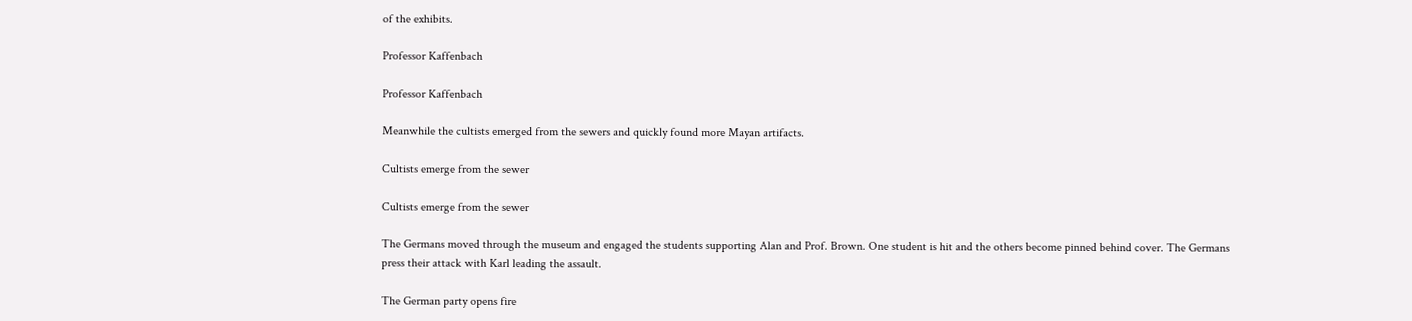of the exhibits.

Professor Kaffenbach

Professor Kaffenbach

Meanwhile the cultists emerged from the sewers and quickly found more Mayan artifacts.

Cultists emerge from the sewer

Cultists emerge from the sewer

The Germans moved through the museum and engaged the students supporting Alan and Prof. Brown. One student is hit and the others become pinned behind cover. The Germans press their attack with Karl leading the assault.

The German party opens fire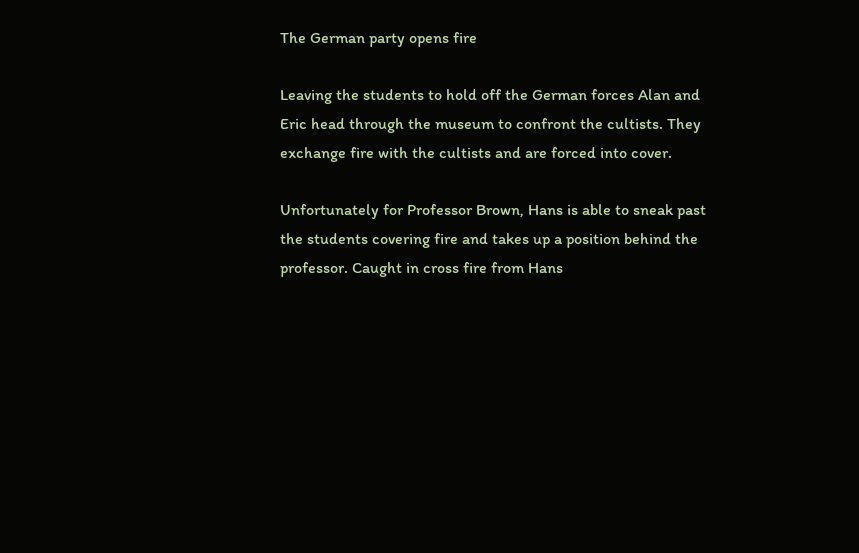The German party opens fire

Leaving the students to hold off the German forces Alan and Eric head through the museum to confront the cultists. They exchange fire with the cultists and are forced into cover.

Unfortunately for Professor Brown, Hans is able to sneak past the students covering fire and takes up a position behind the professor. Caught in cross fire from Hans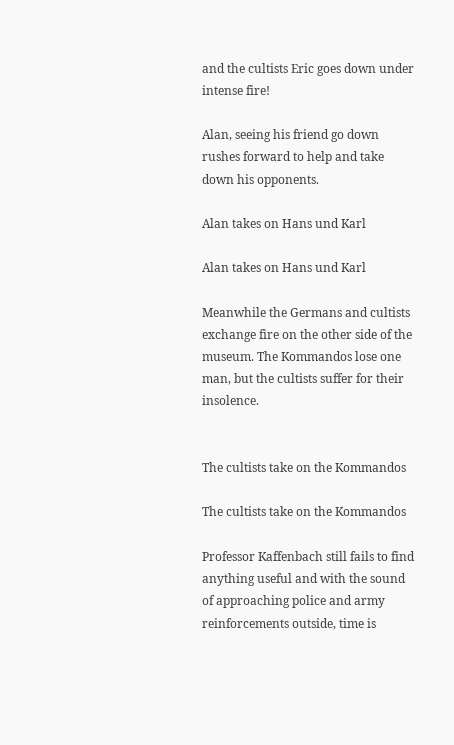and the cultists Eric goes down under intense fire!

Alan, seeing his friend go down rushes forward to help and take down his opponents.

Alan takes on Hans und Karl

Alan takes on Hans und Karl

Meanwhile the Germans and cultists exchange fire on the other side of the museum. The Kommandos lose one man, but the cultists suffer for their insolence.


The cultists take on the Kommandos

The cultists take on the Kommandos

Professor Kaffenbach still fails to find anything useful and with the sound of approaching police and army reinforcements outside, time is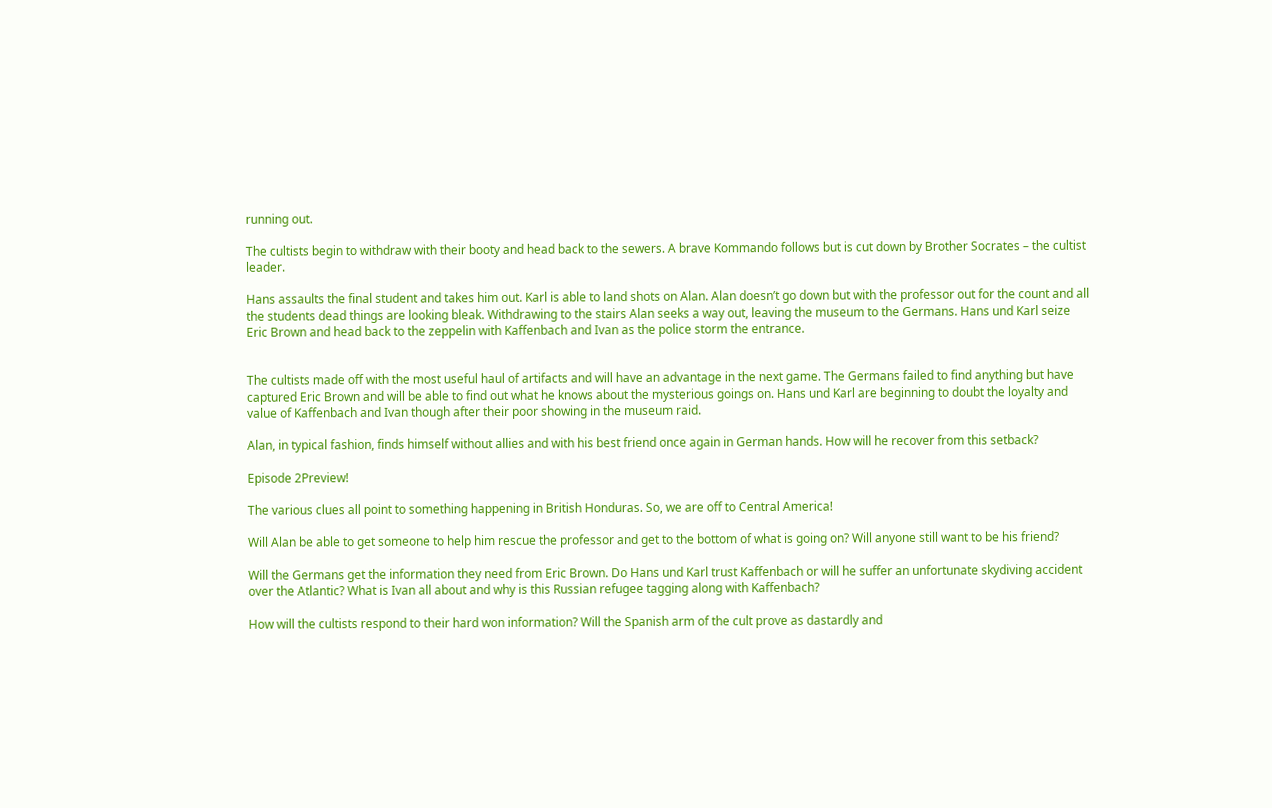running out.

The cultists begin to withdraw with their booty and head back to the sewers. A brave Kommando follows but is cut down by Brother Socrates – the cultist leader.

Hans assaults the final student and takes him out. Karl is able to land shots on Alan. Alan doesn’t go down but with the professor out for the count and all the students dead things are looking bleak. Withdrawing to the stairs Alan seeks a way out, leaving the museum to the Germans. Hans und Karl seize Eric Brown and head back to the zeppelin with Kaffenbach and Ivan as the police storm the entrance.


The cultists made off with the most useful haul of artifacts and will have an advantage in the next game. The Germans failed to find anything but have captured Eric Brown and will be able to find out what he knows about the mysterious goings on. Hans und Karl are beginning to doubt the loyalty and value of Kaffenbach and Ivan though after their poor showing in the museum raid.

Alan, in typical fashion, finds himself without allies and with his best friend once again in German hands. How will he recover from this setback?

Episode 2Preview!

The various clues all point to something happening in British Honduras. So, we are off to Central America!

Will Alan be able to get someone to help him rescue the professor and get to the bottom of what is going on? Will anyone still want to be his friend?

Will the Germans get the information they need from Eric Brown. Do Hans und Karl trust Kaffenbach or will he suffer an unfortunate skydiving accident over the Atlantic? What is Ivan all about and why is this Russian refugee tagging along with Kaffenbach?

How will the cultists respond to their hard won information? Will the Spanish arm of the cult prove as dastardly and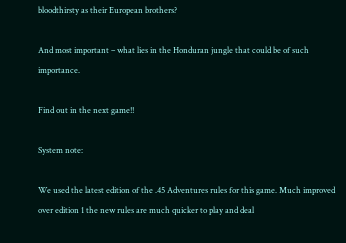bloodthirsty as their European brothers?

And most important – what lies in the Honduran jungle that could be of such importance.

Find out in the next game!!

System note:

We used the latest edition of the .45 Adventures rules for this game. Much improved over edition 1 the new rules are much quicker to play and deal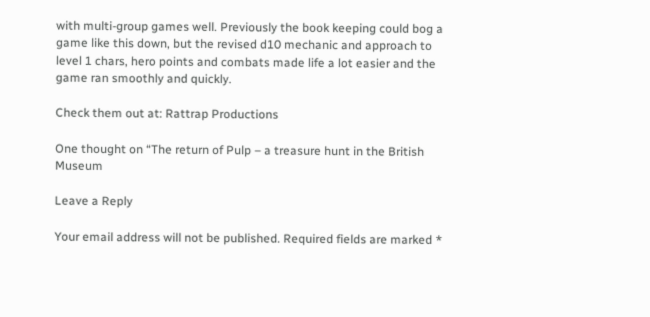with multi-group games well. Previously the book keeping could bog a game like this down, but the revised d10 mechanic and approach to level 1 chars, hero points and combats made life a lot easier and the game ran smoothly and quickly.

Check them out at: Rattrap Productions

One thought on “The return of Pulp – a treasure hunt in the British Museum

Leave a Reply

Your email address will not be published. Required fields are marked *